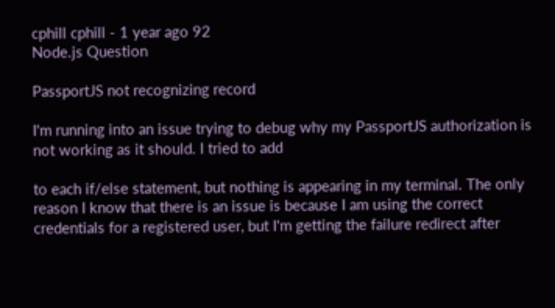cphill cphill - 1 year ago 92
Node.js Question

PassportJS not recognizing record

I'm running into an issue trying to debug why my PassportJS authorization is not working as it should. I tried to add

to each if/else statement, but nothing is appearing in my terminal. The only reason I know that there is an issue is because I am using the correct credentials for a registered user, but I'm getting the failure redirect after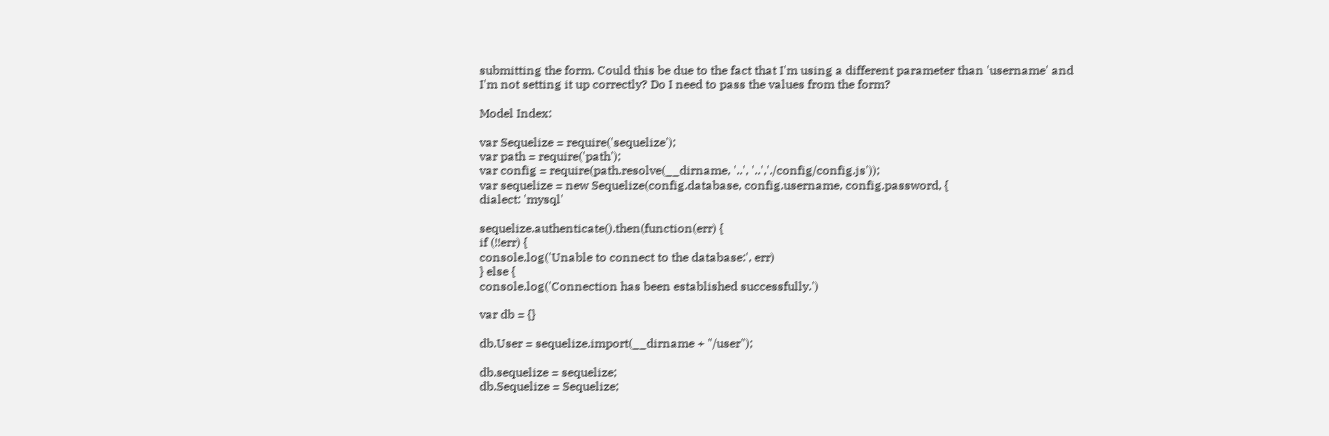submitting the form. Could this be due to the fact that I'm using a different parameter than 'username' and I'm not setting it up correctly? Do I need to pass the values from the form?

Model Index:

var Sequelize = require('sequelize');
var path = require('path');
var config = require(path.resolve(__dirname, '..', '..','./config/config.js'));
var sequelize = new Sequelize(config.database, config.username, config.password, {
dialect: 'mysql'

sequelize.authenticate().then(function(err) {
if (!!err) {
console.log('Unable to connect to the database:', err)
} else {
console.log('Connection has been established successfully.')

var db = {}

db.User = sequelize.import(__dirname + "/user");

db.sequelize = sequelize;
db.Sequelize = Sequelize;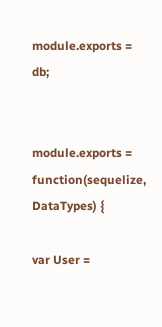module.exports = db;


module.exports = function(sequelize, DataTypes) {

var User =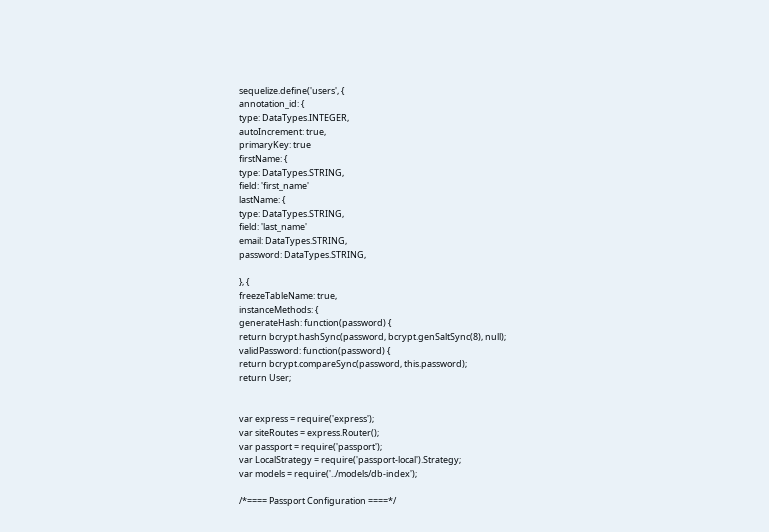sequelize.define('users', {
annotation_id: {
type: DataTypes.INTEGER,
autoIncrement: true,
primaryKey: true
firstName: {
type: DataTypes.STRING,
field: 'first_name'
lastName: {
type: DataTypes.STRING,
field: 'last_name'
email: DataTypes.STRING,
password: DataTypes.STRING,

}, {
freezeTableName: true,
instanceMethods: {
generateHash: function(password) {
return bcrypt.hashSync(password, bcrypt.genSaltSync(8), null);
validPassword: function(password) {
return bcrypt.compareSync(password, this.password);
return User;


var express = require('express');
var siteRoutes = express.Router();
var passport = require('passport');
var LocalStrategy = require('passport-local').Strategy;
var models = require('../models/db-index');

/*==== Passport Configuration ====*/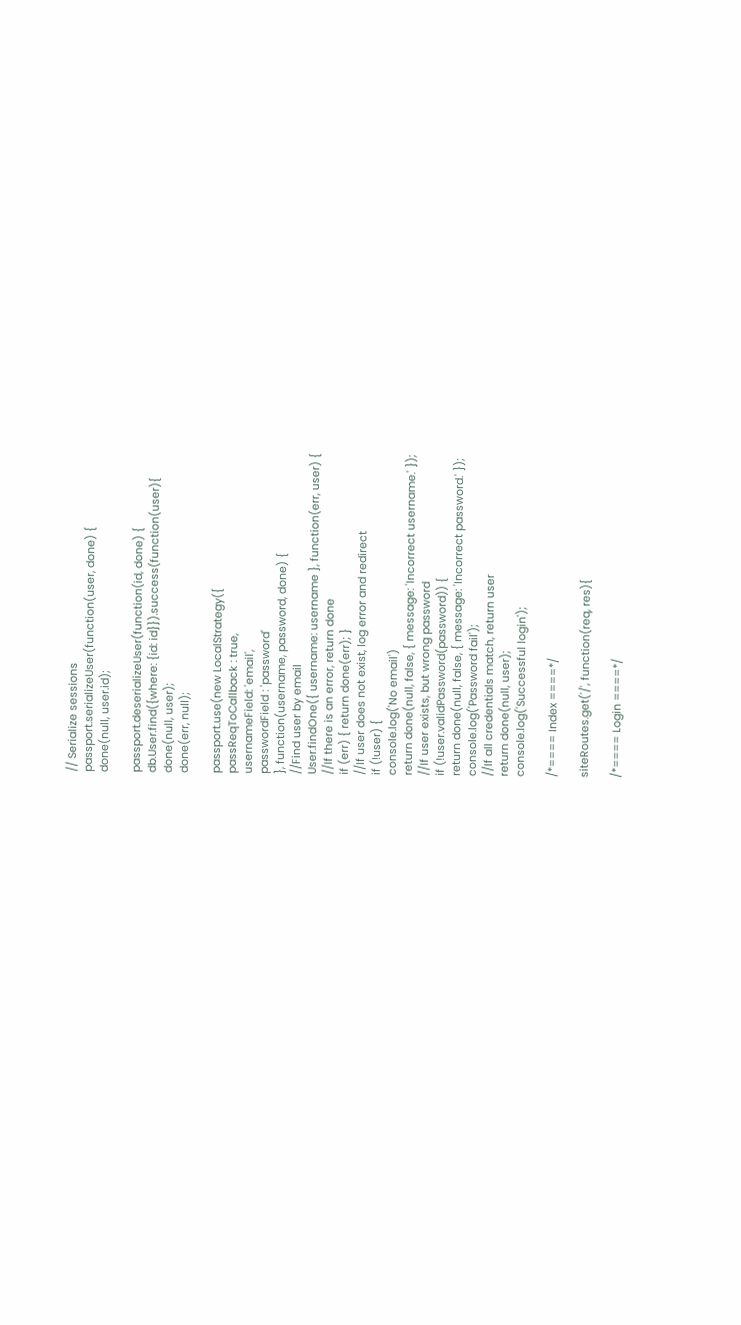// Serialize sessions
passport.serializeUser(function(user, done) {
done(null, user.id);

passport.deserializeUser(function(id, done) {
db.User.find({where: {id: id}}).success(function(user){
done(null, user);
done(err, null);

passport.use(new LocalStrategy({
passReqToCallback : true,
usernameField: 'email',
passwordField : 'password'
}, function(username, password, done) {
//Find user by email
User.findOne({ username: username }, function(err, user) {
//If there is an error, return done
if (err) { return done(err); }
//If user does not exist, log error and redirect
if (!user) {
console.log('No email')
return done(null, false, { message: 'Incorrect username.' });
//If user exists, but wrong password
if (!user.validPassword(password)) {
return done(null, false, { message: 'Incorrect password.' });
console.log('Password fail');
//If all credentials match, return user
return done(null, user);
console.log('Successful login');

/*==== Index ====*/

siteRoutes.get('/', function(req, res){

/*==== Login ====*/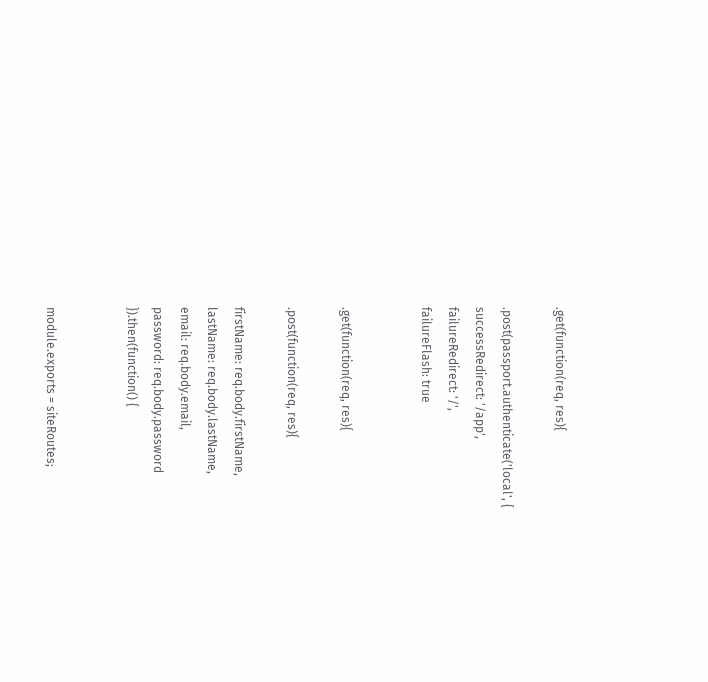.get(function(req, res){

.post(passport.authenticate('local', {
successRedirect: '/app',
failureRedirect: '/',
failureFlash: true


.get(function(req, res){

.post(function(req, res){

firstName: req.body.firstName,
lastName: req.body.lastName,
email: req.body.email,
password: req.body.password
}).then(function() {


module.exports = siteRoutes;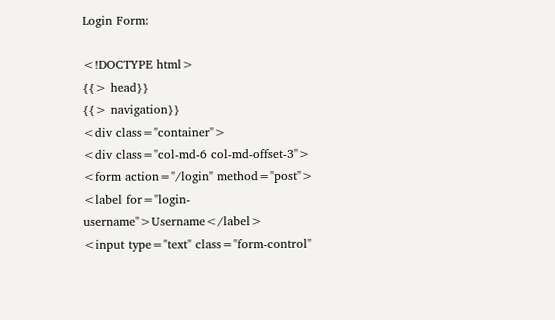Login Form:

<!DOCTYPE html>
{{> head}}
{{> navigation}}
<div class="container">
<div class="col-md-6 col-md-offset-3">
<form action="/login" method="post">
<label for="login-username">Username</label>
<input type="text" class="form-control"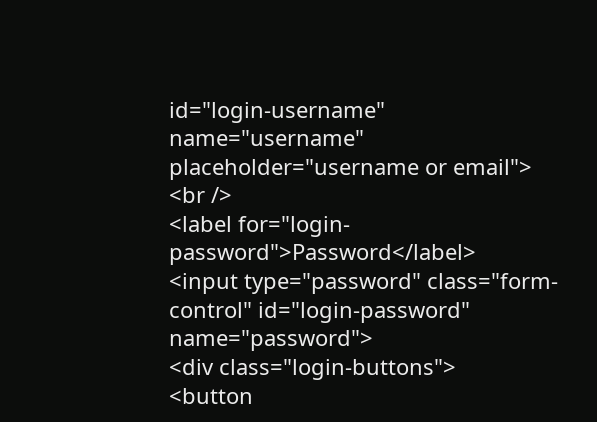id="login-username" name="username" placeholder="username or email">
<br />
<label for="login-password">Password</label>
<input type="password" class="form-control" id="login-password" name="password">
<div class="login-buttons">
<button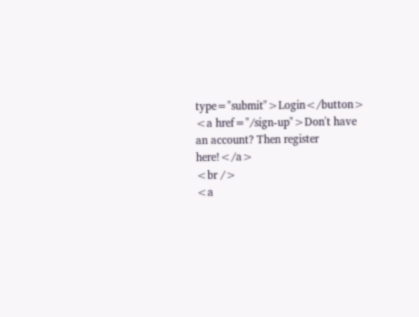type="submit">Login</button>
<a href="/sign-up">Don't have an account? Then register here!</a>
<br />
<a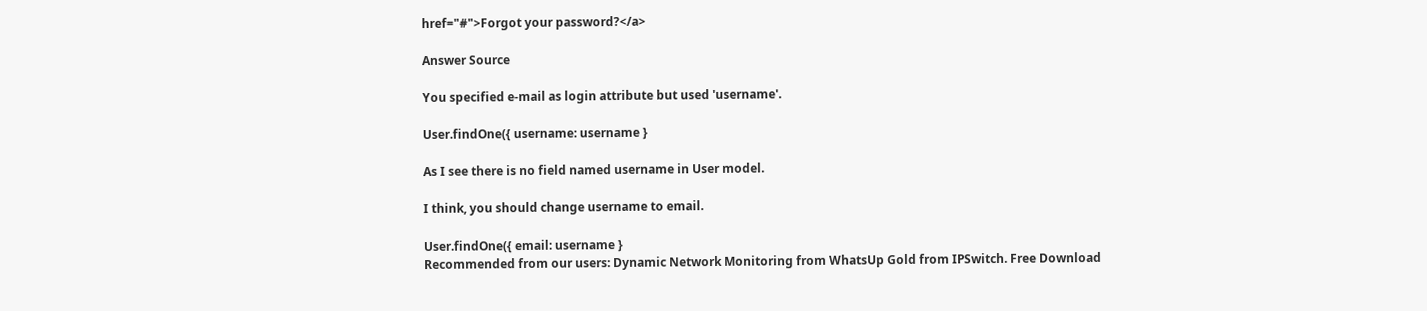href="#">Forgot your password?</a>

Answer Source

You specified e-mail as login attribute but used 'username'.

User.findOne({ username: username }

As I see there is no field named username in User model.

I think, you should change username to email.

User.findOne({ email: username }
Recommended from our users: Dynamic Network Monitoring from WhatsUp Gold from IPSwitch. Free Download